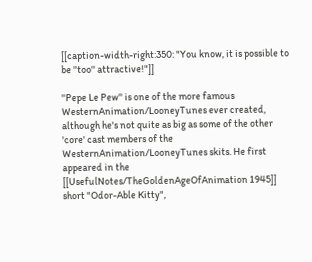[[caption-width-right:350: "You know, it is possible to be ''too'' attractive!"]]

''Pepe Le Pew'' is one of the more famous WesternAnimation/LooneyTunes ever created, although he's not quite as big as some of the other 'core' cast members of the WesternAnimation/LooneyTunes skits. He first appeared in the [[UsefulNotes/TheGoldenAgeOfAnimation 1945]] short "Odor-Able Kitty",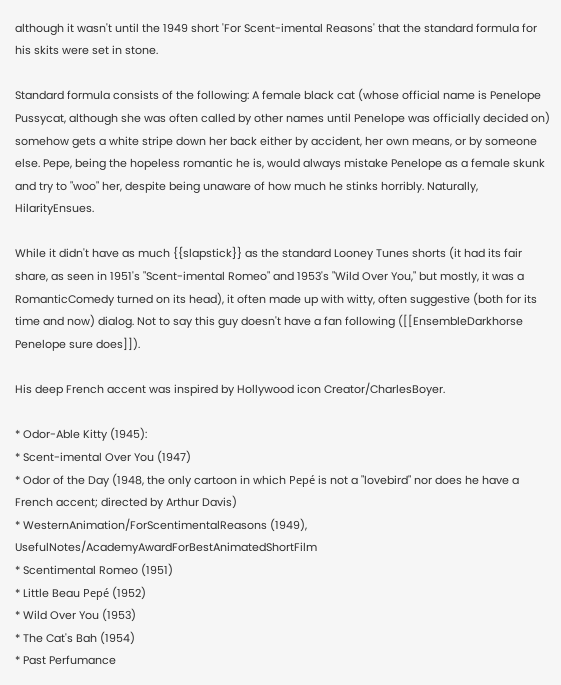although it wasn't until the 1949 short 'For Scent-imental Reasons' that the standard formula for his skits were set in stone.

Standard formula consists of the following: A female black cat (whose official name is Penelope Pussycat, although she was often called by other names until Penelope was officially decided on) somehow gets a white stripe down her back either by accident, her own means, or by someone else. Pepe, being the hopeless romantic he is, would always mistake Penelope as a female skunk and try to "woo" her, despite being unaware of how much he stinks horribly. Naturally, HilarityEnsues.

While it didn't have as much {{slapstick}} as the standard Looney Tunes shorts (it had its fair share, as seen in 1951's "Scent-imental Romeo" and 1953's "Wild Over You," but mostly, it was a RomanticComedy turned on its head), it often made up with witty, often suggestive (both for its time and now) dialog. Not to say this guy doesn't have a fan following ([[EnsembleDarkhorse Penelope sure does]]).

His deep French accent was inspired by Hollywood icon Creator/CharlesBoyer.

* Odor-Able Kitty (1945):
* Scent-imental Over You (1947)
* Odor of the Day (1948, the only cartoon in which Pepé is not a "lovebird" nor does he have a French accent; directed by Arthur Davis)
* WesternAnimation/ForScentimentalReasons (1949), UsefulNotes/AcademyAwardForBestAnimatedShortFilm
* Scentimental Romeo (1951)
* Little Beau Pepé (1952)
* Wild Over You (1953)
* The Cat's Bah (1954)
* Past Perfumance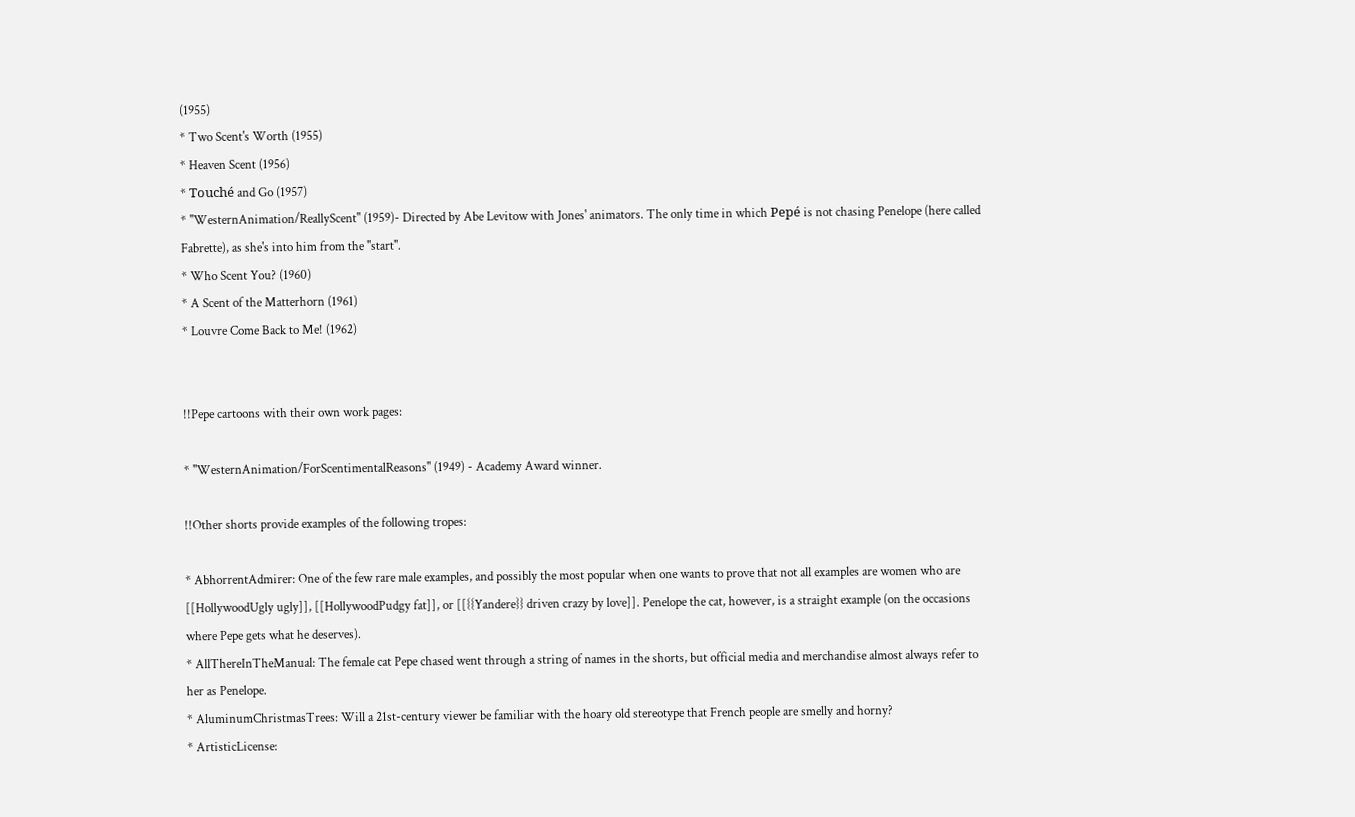(1955)
* Two Scent's Worth (1955)
* Heaven Scent (1956)
* Touché and Go (1957)
* ''WesternAnimation/ReallyScent'' (1959)- Directed by Abe Levitow with Jones' animators. The only time in which Pepé is not chasing Penelope (here called Fabrette), as she's into him from the ''start''.
* Who Scent You? (1960)
* A Scent of the Matterhorn (1961)
* Louvre Come Back to Me! (1962)


!!Pepe cartoons with their own work pages:

* ''WesternAnimation/ForScentimentalReasons'' (1949) - Academy Award winner.

!!Other shorts provide examples of the following tropes:

* AbhorrentAdmirer: One of the few rare male examples, and possibly the most popular when one wants to prove that not all examples are women who are [[HollywoodUgly ugly]], [[HollywoodPudgy fat]], or [[{{Yandere}} driven crazy by love]]. Penelope the cat, however, is a straight example (on the occasions where Pepe gets what he deserves).
* AllThereInTheManual: The female cat Pepe chased went through a string of names in the shorts, but official media and merchandise almost always refer to her as Penelope.
* AluminumChristmasTrees: Will a 21st-century viewer be familiar with the hoary old stereotype that French people are smelly and horny?
* ArtisticLicense: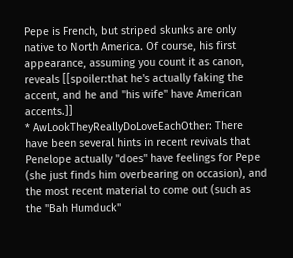Pepe is French, but striped skunks are only native to North America. Of course, his first appearance, assuming you count it as canon, reveals [[spoiler:that he's actually faking the accent, and he and ''his wife'' have American accents.]]
* AwLookTheyReallyDoLoveEachOther: There have been several hints in recent revivals that Penelope actually ''does'' have feelings for Pepe (she just finds him overbearing on occasion), and the most recent material to come out (such as the ''Bah Humduck''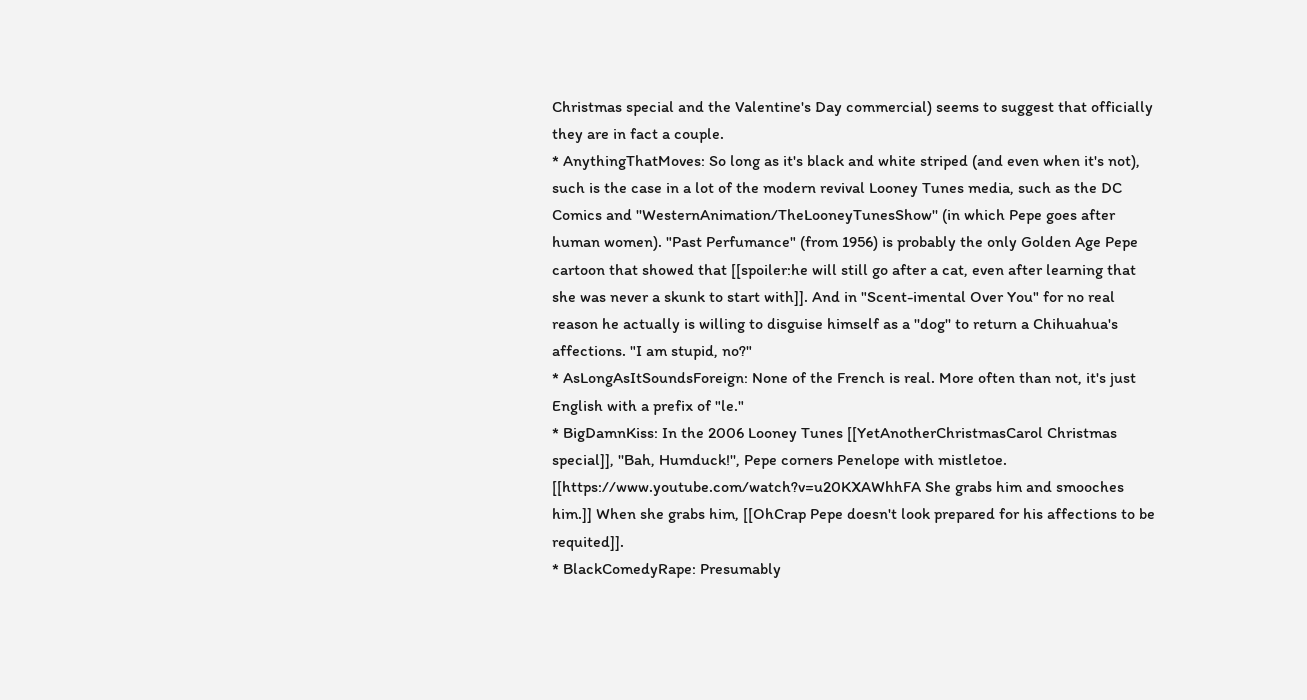Christmas special and the Valentine's Day commercial) seems to suggest that officially they are in fact a couple.
* AnythingThatMoves: So long as it's black and white striped (and even when it's not), such is the case in a lot of the modern revival Looney Tunes media, such as the DC Comics and ''WesternAnimation/TheLooneyTunesShow'' (in which Pepe goes after human women). "Past Perfumance" (from 1956) is probably the only Golden Age Pepe cartoon that showed that [[spoiler:he will still go after a cat, even after learning that she was never a skunk to start with]]. And in "Scent-imental Over You" for no real reason he actually is willing to disguise himself as a ''dog'' to return a Chihuahua's affections. "I am stupid, no?"
* AsLongAsItSoundsForeign: None of the French is real. More often than not, it's just English with a prefix of "le."
* BigDamnKiss: In the 2006 Looney Tunes [[YetAnotherChristmasCarol Christmas special]], ''Bah, Humduck!'', Pepe corners Penelope with mistletoe. [[https://www.youtube.com/watch?v=u20KXAWhhFA She grabs him and smooches him.]] When she grabs him, [[OhCrap Pepe doesn't look prepared for his affections to be requited]].
* BlackComedyRape: Presumably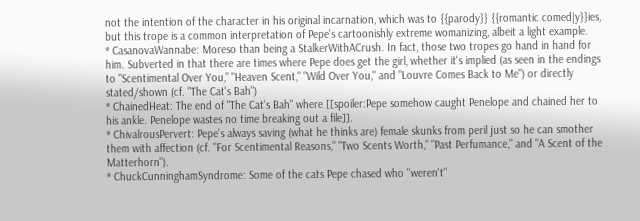not the intention of the character in his original incarnation, which was to {{parody}} {{romantic comed|y}}ies, but this trope is a common interpretation of Pepe's cartoonishly extreme womanizing, albeit a light example.
* CasanovaWannabe: Moreso than being a StalkerWithACrush. In fact, those two tropes go hand in hand for him. Subverted in that there are times where Pepe does get the girl, whether it's implied (as seen in the endings to "Scentimental Over You," "Heaven Scent," "Wild Over You," and "Louvre Comes Back to Me") or directly stated/shown (cf. "The Cat's Bah")
* ChainedHeat: The end of "The Cat's Bah" where [[spoiler:Pepe somehow caught Penelope and chained her to his ankle. Penelope wastes no time breaking out a file]].
* ChivalrousPervert: Pepe's always saving (what he thinks are) female skunks from peril just so he can smother them with affection (cf. "For Scentimental Reasons," "Two Scents Worth," "Past Perfumance," and "A Scent of the Matterhorn").
* ChuckCunninghamSyndrome: Some of the cats Pepe chased who ''weren't''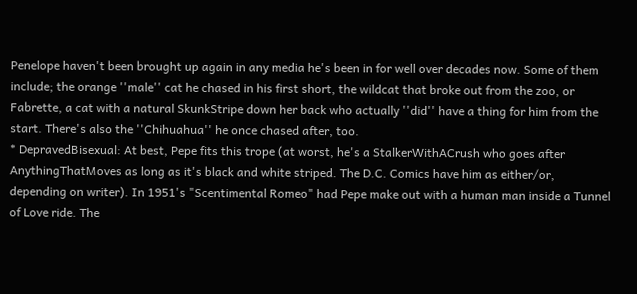Penelope haven't been brought up again in any media he's been in for well over decades now. Some of them include; the orange ''male'' cat he chased in his first short, the wildcat that broke out from the zoo, or Fabrette, a cat with a natural SkunkStripe down her back who actually ''did'' have a thing for him from the start. There's also the ''Chihuahua'' he once chased after, too.
* DepravedBisexual: At best, Pepe fits this trope (at worst, he's a StalkerWithACrush who goes after AnythingThatMoves as long as it's black and white striped. The D.C. Comics have him as either/or, depending on writer). In 1951's "Scentimental Romeo" had Pepe make out with a human man inside a Tunnel of Love ride. The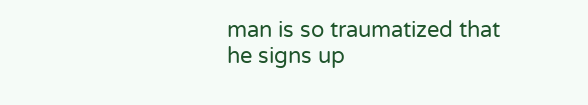man is so traumatized that he signs up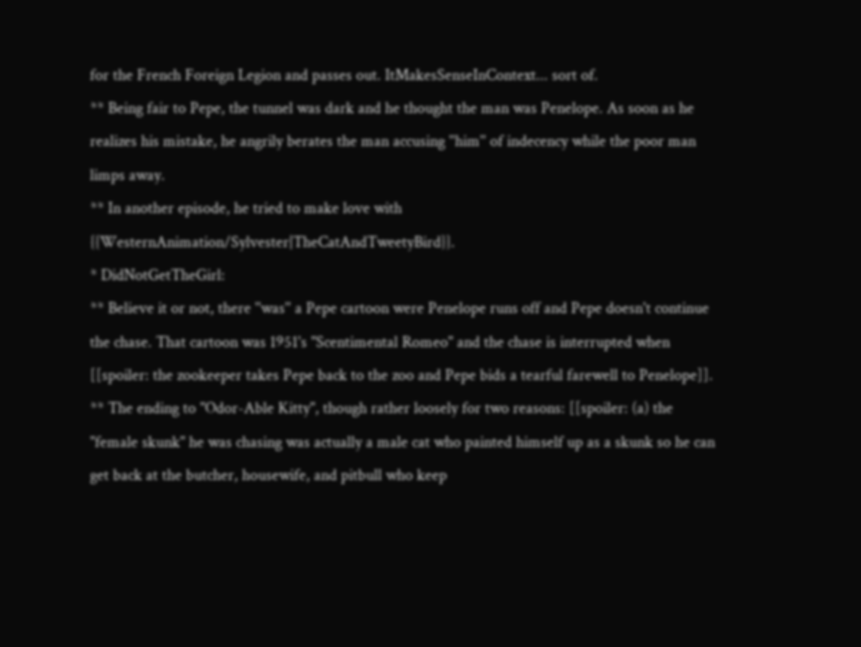for the French Foreign Legion and passes out. ItMakesSenseInContext... sort of.
** Being fair to Pepe, the tunnel was dark and he thought the man was Penelope. As soon as he realizes his mistake, he angrily berates the man accusing ''him'' of indecency while the poor man limps away.
** In another episode, he tried to make love with {{WesternAnimation/Sylvester|TheCatAndTweetyBird}}.
* DidNotGetTheGirl:
** Believe it or not, there ''was'' a Pepe cartoon were Penelope runs off and Pepe doesn't continue the chase. That cartoon was 1951's "Scentimental Romeo" and the chase is interrupted when [[spoiler: the zookeeper takes Pepe back to the zoo and Pepe bids a tearful farewell to Penelope]].
** The ending to "Odor-Able Kitty", though rather loosely for two reasons: [[spoiler: (a) the "female skunk" he was chasing was actually a male cat who painted himself up as a skunk so he can get back at the butcher, housewife, and pitbull who keep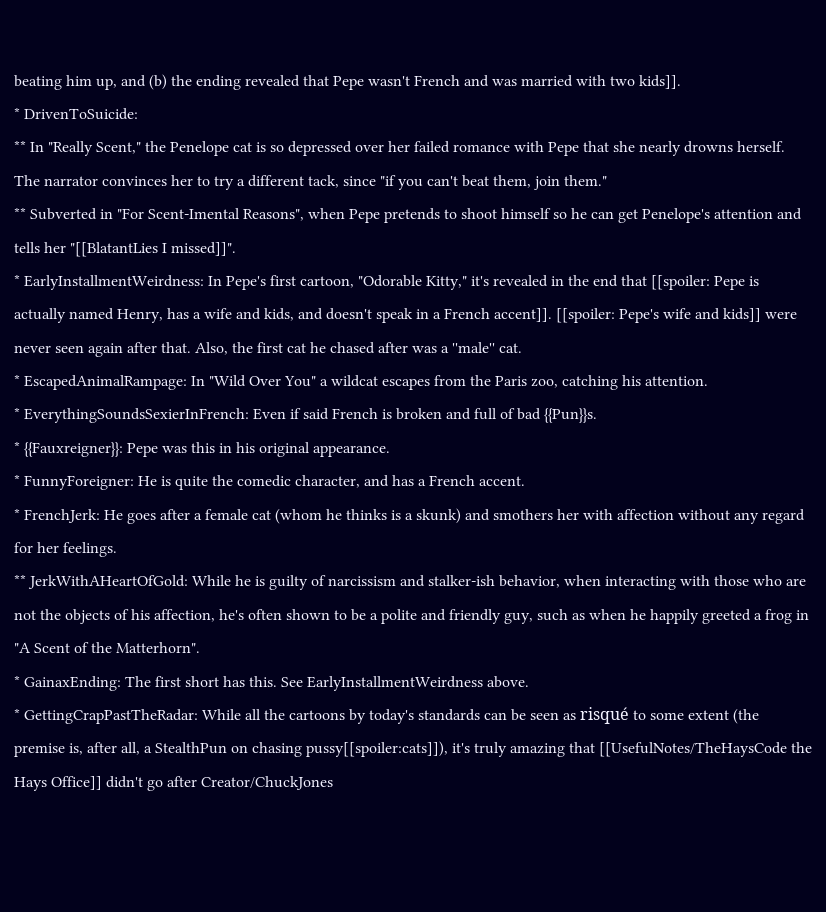beating him up, and (b) the ending revealed that Pepe wasn't French and was married with two kids]].
* DrivenToSuicide:
** In "Really Scent," the Penelope cat is so depressed over her failed romance with Pepe that she nearly drowns herself. The narrator convinces her to try a different tack, since "if you can't beat them, join them."
** Subverted in "For Scent-Imental Reasons", when Pepe pretends to shoot himself so he can get Penelope's attention and tells her "[[BlatantLies I missed]]".
* EarlyInstallmentWeirdness: In Pepe's first cartoon, "Odorable Kitty," it's revealed in the end that [[spoiler: Pepe is actually named Henry, has a wife and kids, and doesn't speak in a French accent]]. [[spoiler: Pepe's wife and kids]] were never seen again after that. Also, the first cat he chased after was a ''male'' cat.
* EscapedAnimalRampage: In "Wild Over You" a wildcat escapes from the Paris zoo, catching his attention.
* EverythingSoundsSexierInFrench: Even if said French is broken and full of bad {{Pun}}s.
* {{Fauxreigner}}: Pepe was this in his original appearance.
* FunnyForeigner: He is quite the comedic character, and has a French accent.
* FrenchJerk: He goes after a female cat (whom he thinks is a skunk) and smothers her with affection without any regard for her feelings.
** JerkWithAHeartOfGold: While he is guilty of narcissism and stalker-ish behavior, when interacting with those who are not the objects of his affection, he's often shown to be a polite and friendly guy, such as when he happily greeted a frog in "A Scent of the Matterhorn".
* GainaxEnding: The first short has this. See EarlyInstallmentWeirdness above.
* GettingCrapPastTheRadar: While all the cartoons by today's standards can be seen as risqué to some extent (the premise is, after all, a StealthPun on chasing pussy[[spoiler:cats]]), it's truly amazing that [[UsefulNotes/TheHaysCode the Hays Office]] didn't go after Creator/ChuckJones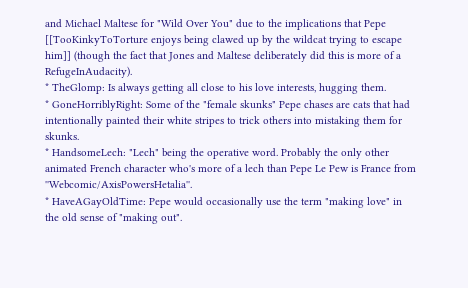and Michael Maltese for "Wild Over You" due to the implications that Pepe [[TooKinkyToTorture enjoys being clawed up by the wildcat trying to escape him]] (though the fact that Jones and Maltese deliberately did this is more of a RefugeInAudacity).
* TheGlomp: Is always getting all close to his love interests, hugging them.
* GoneHorriblyRight: Some of the "female skunks" Pepe chases are cats that had intentionally painted their white stripes to trick others into mistaking them for skunks.
* HandsomeLech: "Lech" being the operative word. Probably the only other animated French character who's more of a lech than Pepe Le Pew is France from ''Webcomic/AxisPowersHetalia''.
* HaveAGayOldTime: Pepe would occasionally use the term "making love" in the old sense of "making out".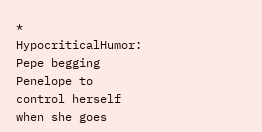* HypocriticalHumor: Pepe begging Penelope to control herself when she goes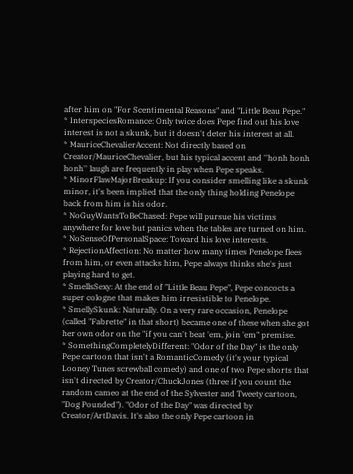after him on "For Scentimental Reasons" and "Little Beau Pepe."
* InterspeciesRomance: Only twice does Pepe find out his love interest is not a skunk, but it doesn't deter his interest at all.
* MauriceChevalierAccent: Not directly based on Creator/MauriceChevalier, but his typical accent and ''honh honh honh'' laugh are frequently in play when Pepe speaks.
* MinorFlawMajorBreakup: If you consider smelling like a skunk minor, it's been implied that the only thing holding Penelope back from him is his odor.
* NoGuyWantsToBeChased: Pepe will pursue his victims anywhere for love but panics when the tables are turned on him.
* NoSenseOfPersonalSpace: Toward his love interests.
* RejectionAffection: No matter how many times Penelope flees from him, or even attacks him, Pepe always thinks she's just playing hard to get.
* SmellsSexy: At the end of "Little Beau Pepe", Pepe concocts a super cologne that makes him irresistible to Penelope.
* SmellySkunk: Naturally. On a very rare occasion, Penelope (called "Fabrette" in that short) became one of these when she got her own odor on the "if you can't beat 'em, join 'em" premise.
* SomethingCompletelyDifferent: "Odor of the Day" is the only Pepe cartoon that isn't a RomanticComedy (it's your typical Looney Tunes screwball comedy) and one of two Pepe shorts that isn't directed by Creator/ChuckJones (three if you count the random cameo at the end of the Sylvester and Tweety cartoon, "Dog Pounded"). "Odor of the Day" was directed by Creator/ArtDavis. It's also the only Pepe cartoon in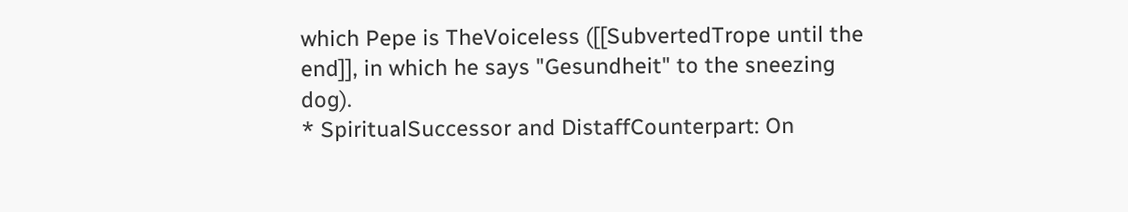which Pepe is TheVoiceless ([[SubvertedTrope until the end]], in which he says "Gesundheit" to the sneezing dog).
* SpiritualSuccessor and DistaffCounterpart: On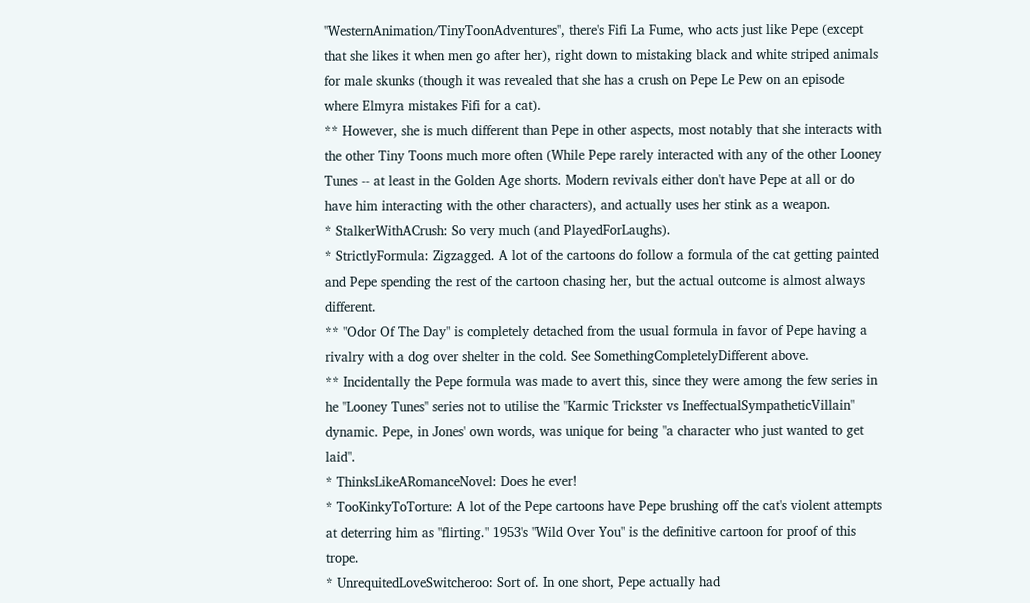''WesternAnimation/TinyToonAdventures'', there's Fifi La Fume, who acts just like Pepe (except that she likes it when men go after her), right down to mistaking black and white striped animals for male skunks (though it was revealed that she has a crush on Pepe Le Pew on an episode where Elmyra mistakes Fifi for a cat).
** However, she is much different than Pepe in other aspects, most notably that she interacts with the other Tiny Toons much more often (While Pepe rarely interacted with any of the other Looney Tunes -- at least in the Golden Age shorts. Modern revivals either don't have Pepe at all or do have him interacting with the other characters), and actually uses her stink as a weapon.
* StalkerWithACrush: So very much (and PlayedForLaughs).
* StrictlyFormula: Zigzagged. A lot of the cartoons do follow a formula of the cat getting painted and Pepe spending the rest of the cartoon chasing her, but the actual outcome is almost always different.
** "Odor Of The Day" is completely detached from the usual formula in favor of Pepe having a rivalry with a dog over shelter in the cold. See SomethingCompletelyDifferent above.
** Incidentally the Pepe formula was made to avert this, since they were among the few series in he ''Looney Tunes'' series not to utilise the "Karmic Trickster vs IneffectualSympatheticVillain" dynamic. Pepe, in Jones' own words, was unique for being "a character who just wanted to get laid".
* ThinksLikeARomanceNovel: Does he ever!
* TooKinkyToTorture: A lot of the Pepe cartoons have Pepe brushing off the cat's violent attempts at deterring him as "flirting." 1953's "Wild Over You" is the definitive cartoon for proof of this trope.
* UnrequitedLoveSwitcheroo: Sort of. In one short, Pepe actually had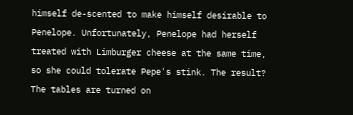himself de-scented to make himself desirable to Penelope. Unfortunately, Penelope had herself treated with Limburger cheese at the same time, so she could tolerate Pepe's stink. The result? The tables are turned on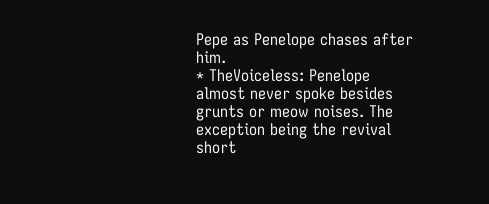Pepe as Penelope chases after him.
* TheVoiceless: Penelope almost never spoke besides grunts or meow noises. The exception being the revival short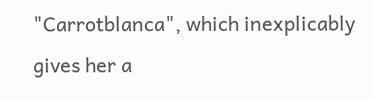"Carrotblanca", which inexplicably gives her a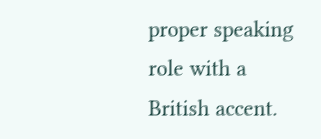proper speaking role with a British accent.